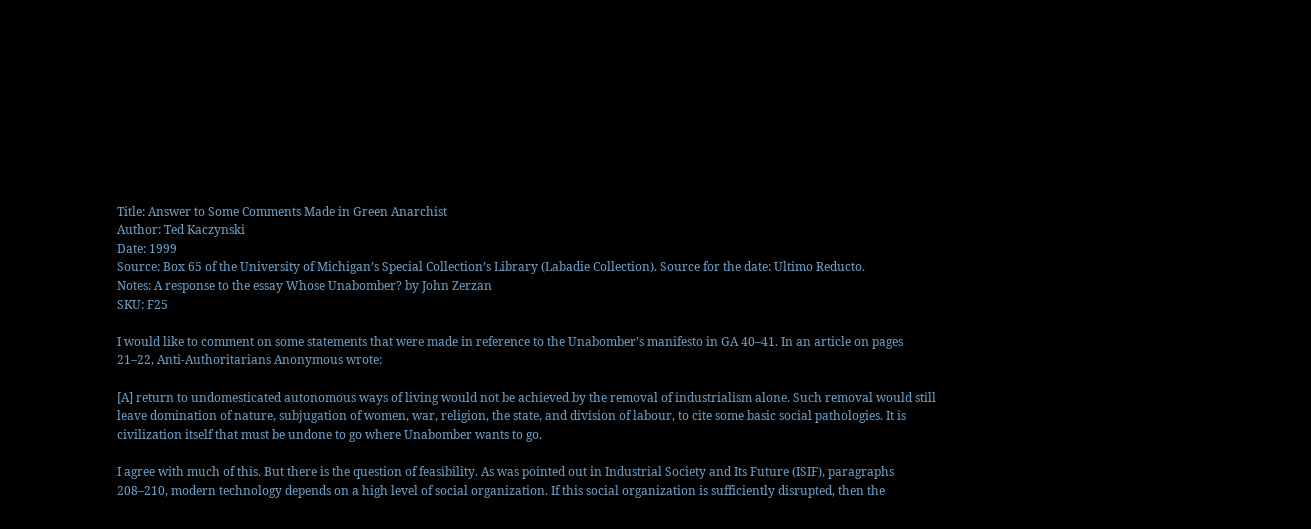Title: Answer to Some Comments Made in Green Anarchist
Author: Ted Kaczynski
Date: 1999
Source: Box 65 of the University of Michigan’s Special Collection’s Library (Labadie Collection). Source for the date: Ultimo Reducto.
Notes: A response to the essay Whose Unabomber? by John Zerzan
SKU: F25

I would like to comment on some statements that were made in reference to the Unabomber’s manifesto in GA 40–41. In an article on pages 21–22, Anti-Authoritarians Anonymous wrote:

[A] return to undomesticated autonomous ways of living would not be achieved by the removal of industrialism alone. Such removal would still leave domination of nature, subjugation of women, war, religion, the state, and division of labour, to cite some basic social pathologies. It is civilization itself that must be undone to go where Unabomber wants to go.

I agree with much of this. But there is the question of feasibility. As was pointed out in Industrial Society and Its Future (ISIF), paragraphs 208–210, modern technology depends on a high level of social organization. If this social organization is sufficiently disrupted, then the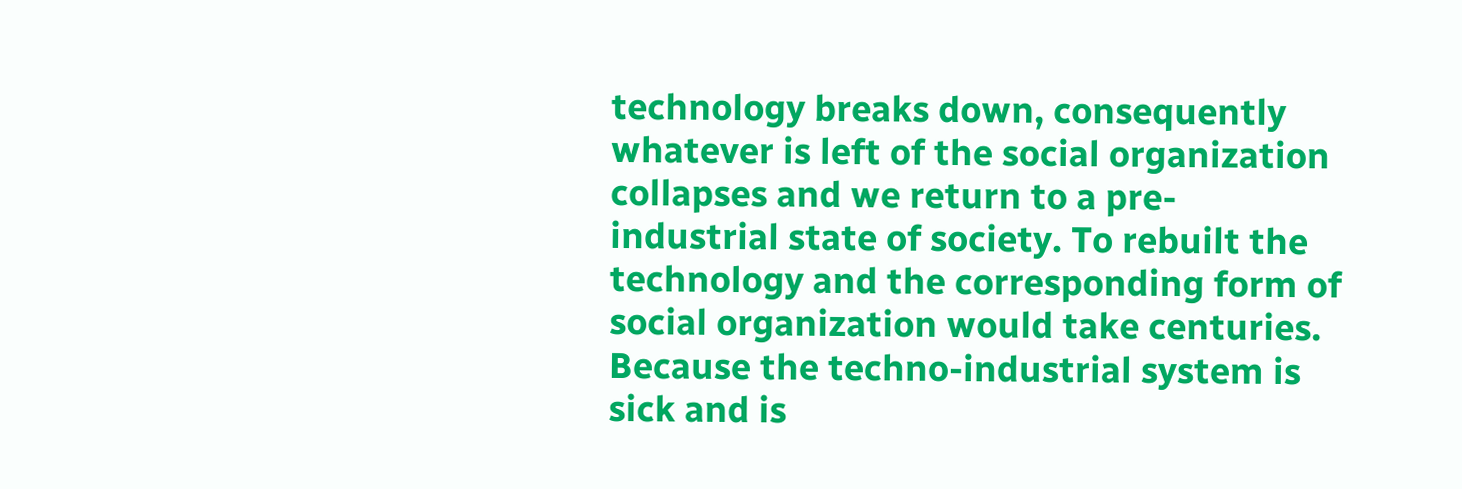technology breaks down, consequently whatever is left of the social organization collapses and we return to a pre-industrial state of society. To rebuilt the technology and the corresponding form of social organization would take centuries. Because the techno-industrial system is sick and is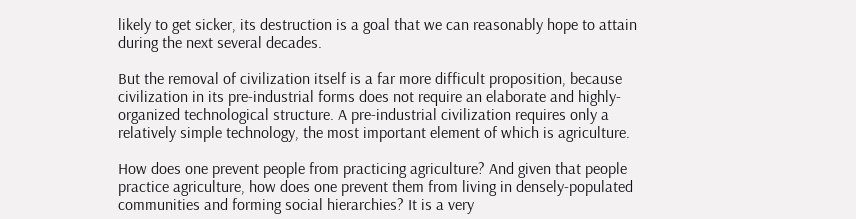likely to get sicker, its destruction is a goal that we can reasonably hope to attain during the next several decades.

But the removal of civilization itself is a far more difficult proposition, because civilization in its pre-industrial forms does not require an elaborate and highly-organized technological structure. A pre-industrial civilization requires only a relatively simple technology, the most important element of which is agriculture.

How does one prevent people from practicing agriculture? And given that people practice agriculture, how does one prevent them from living in densely-populated communities and forming social hierarchies? It is a very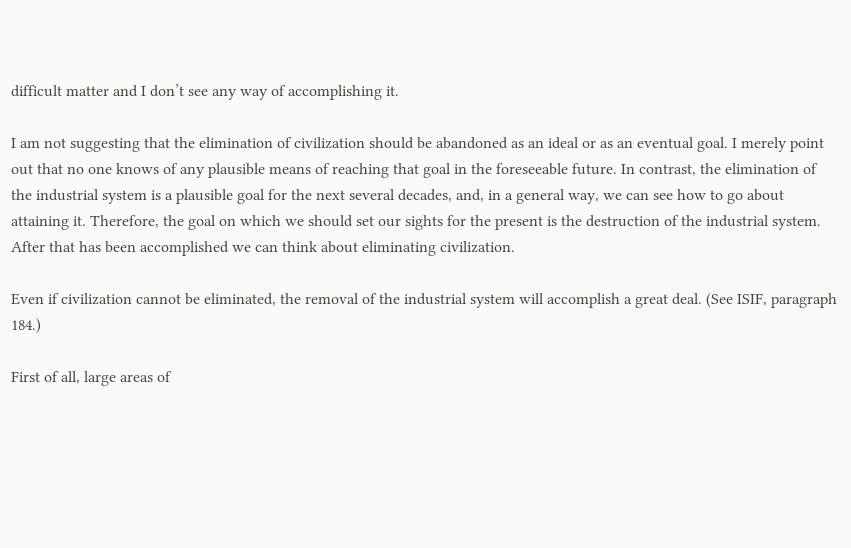difficult matter and I don’t see any way of accomplishing it.

I am not suggesting that the elimination of civilization should be abandoned as an ideal or as an eventual goal. I merely point out that no one knows of any plausible means of reaching that goal in the foreseeable future. In contrast, the elimination of the industrial system is a plausible goal for the next several decades, and, in a general way, we can see how to go about attaining it. Therefore, the goal on which we should set our sights for the present is the destruction of the industrial system. After that has been accomplished we can think about eliminating civilization.

Even if civilization cannot be eliminated, the removal of the industrial system will accomplish a great deal. (See ISIF, paragraph 184.)

First of all, large areas of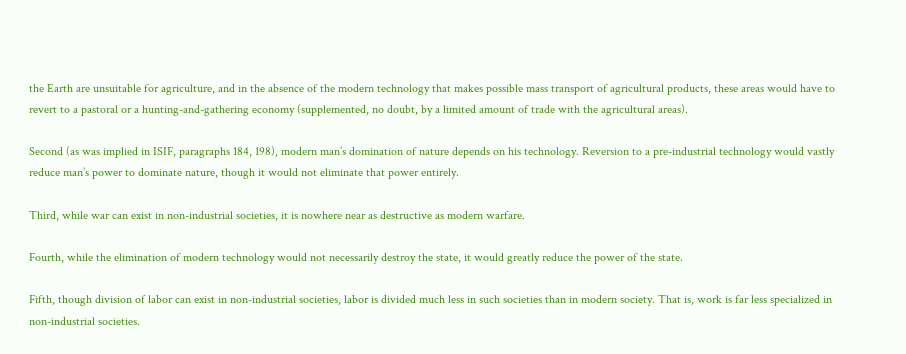the Earth are unsuitable for agriculture, and in the absence of the modern technology that makes possible mass transport of agricultural products, these areas would have to revert to a pastoral or a hunting-and-gathering economy (supplemented, no doubt, by a limited amount of trade with the agricultural areas).

Second (as was implied in ISIF, paragraphs 184, 198), modern man’s domination of nature depends on his technology. Reversion to a pre-industrial technology would vastly reduce man’s power to dominate nature, though it would not eliminate that power entirely.

Third, while war can exist in non-industrial societies, it is nowhere near as destructive as modern warfare.

Fourth, while the elimination of modern technology would not necessarily destroy the state, it would greatly reduce the power of the state.

Fifth, though division of labor can exist in non-industrial societies, labor is divided much less in such societies than in modern society. That is, work is far less specialized in non-industrial societies.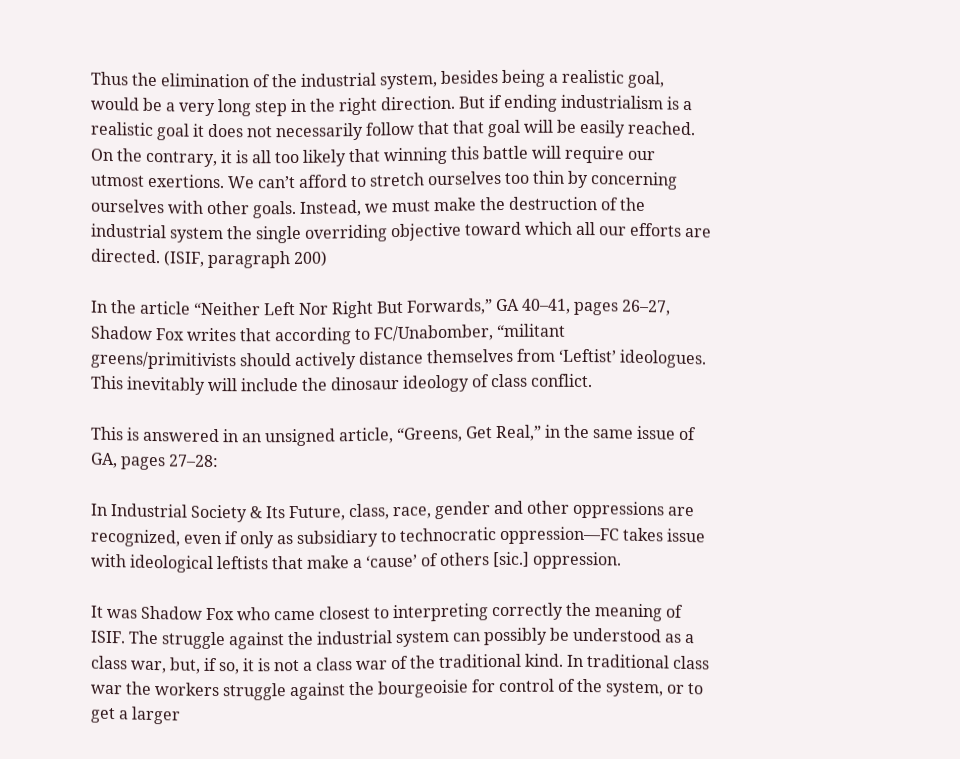Thus the elimination of the industrial system, besides being a realistic goal, would be a very long step in the right direction. But if ending industrialism is a realistic goal it does not necessarily follow that that goal will be easily reached. On the contrary, it is all too likely that winning this battle will require our utmost exertions. We can’t afford to stretch ourselves too thin by concerning ourselves with other goals. Instead, we must make the destruction of the industrial system the single overriding objective toward which all our efforts are directed. (ISIF, paragraph 200)

In the article “Neither Left Nor Right But Forwards,” GA 40–41, pages 26–27, Shadow Fox writes that according to FC/Unabomber, “militant greens/primitivists should actively distance themselves from ‘Leftist’ ideologues. This inevitably will include the dinosaur ideology of class conflict.

This is answered in an unsigned article, “Greens, Get Real,” in the same issue of GA, pages 27–28:

In Industrial Society & Its Future, class, race, gender and other oppressions are recognized, even if only as subsidiary to technocratic oppression—FC takes issue with ideological leftists that make a ‘cause’ of others [sic.] oppression.

It was Shadow Fox who came closest to interpreting correctly the meaning of ISIF. The struggle against the industrial system can possibly be understood as a class war, but, if so, it is not a class war of the traditional kind. In traditional class war the workers struggle against the bourgeoisie for control of the system, or to get a larger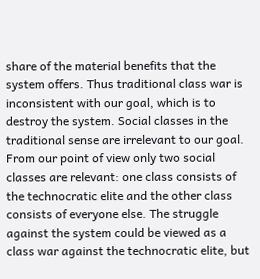share of the material benefits that the system offers. Thus traditional class war is inconsistent with our goal, which is to destroy the system. Social classes in the traditional sense are irrelevant to our goal. From our point of view only two social classes are relevant: one class consists of the technocratic elite and the other class consists of everyone else. The struggle against the system could be viewed as a class war against the technocratic elite, but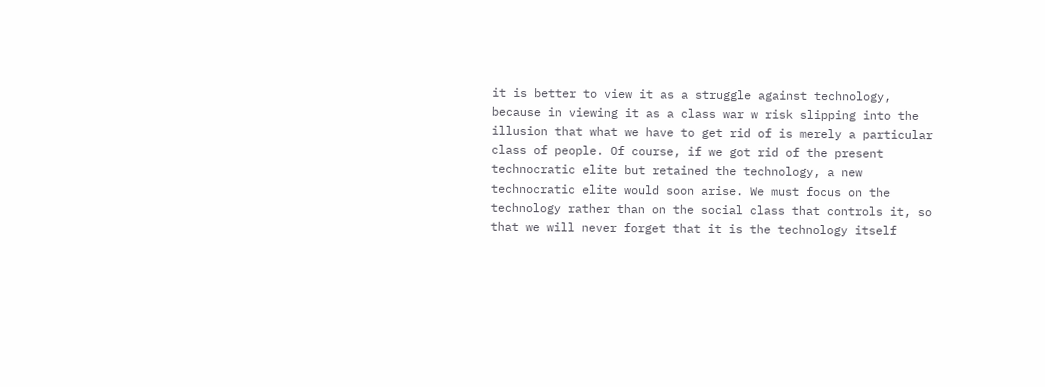it is better to view it as a struggle against technology, because in viewing it as a class war w risk slipping into the illusion that what we have to get rid of is merely a particular class of people. Of course, if we got rid of the present technocratic elite but retained the technology, a new technocratic elite would soon arise. We must focus on the technology rather than on the social class that controls it, so that we will never forget that it is the technology itself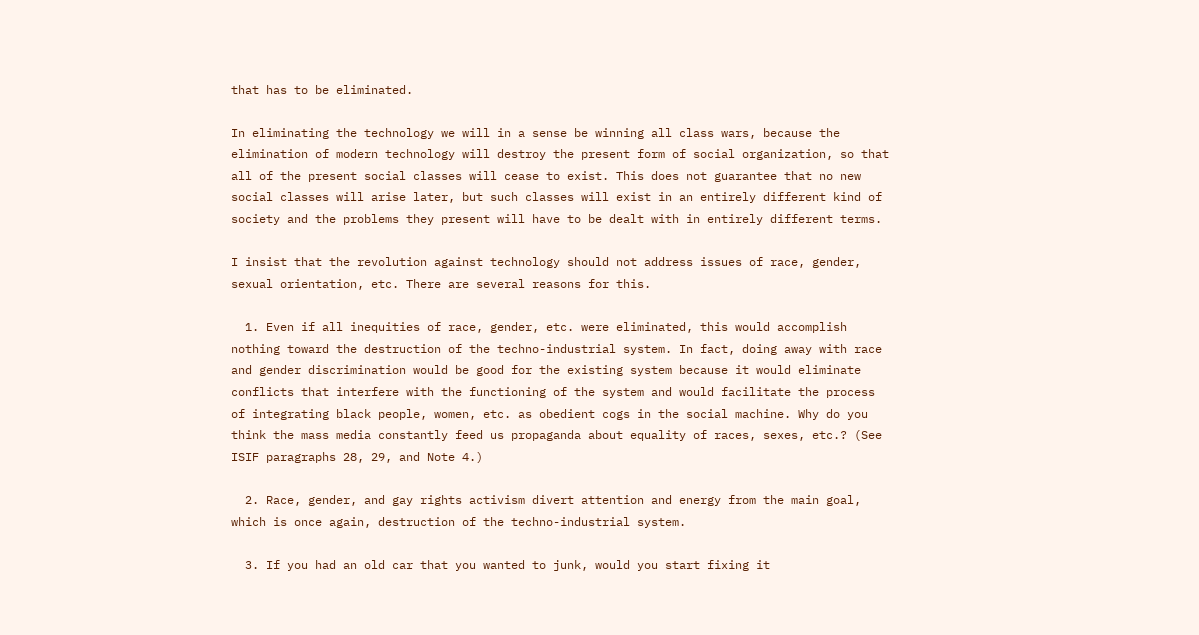that has to be eliminated.

In eliminating the technology we will in a sense be winning all class wars, because the elimination of modern technology will destroy the present form of social organization, so that all of the present social classes will cease to exist. This does not guarantee that no new social classes will arise later, but such classes will exist in an entirely different kind of society and the problems they present will have to be dealt with in entirely different terms.

I insist that the revolution against technology should not address issues of race, gender, sexual orientation, etc. There are several reasons for this.

  1. Even if all inequities of race, gender, etc. were eliminated, this would accomplish nothing toward the destruction of the techno-industrial system. In fact, doing away with race and gender discrimination would be good for the existing system because it would eliminate conflicts that interfere with the functioning of the system and would facilitate the process of integrating black people, women, etc. as obedient cogs in the social machine. Why do you think the mass media constantly feed us propaganda about equality of races, sexes, etc.? (See ISIF paragraphs 28, 29, and Note 4.)

  2. Race, gender, and gay rights activism divert attention and energy from the main goal, which is once again, destruction of the techno-industrial system.

  3. If you had an old car that you wanted to junk, would you start fixing it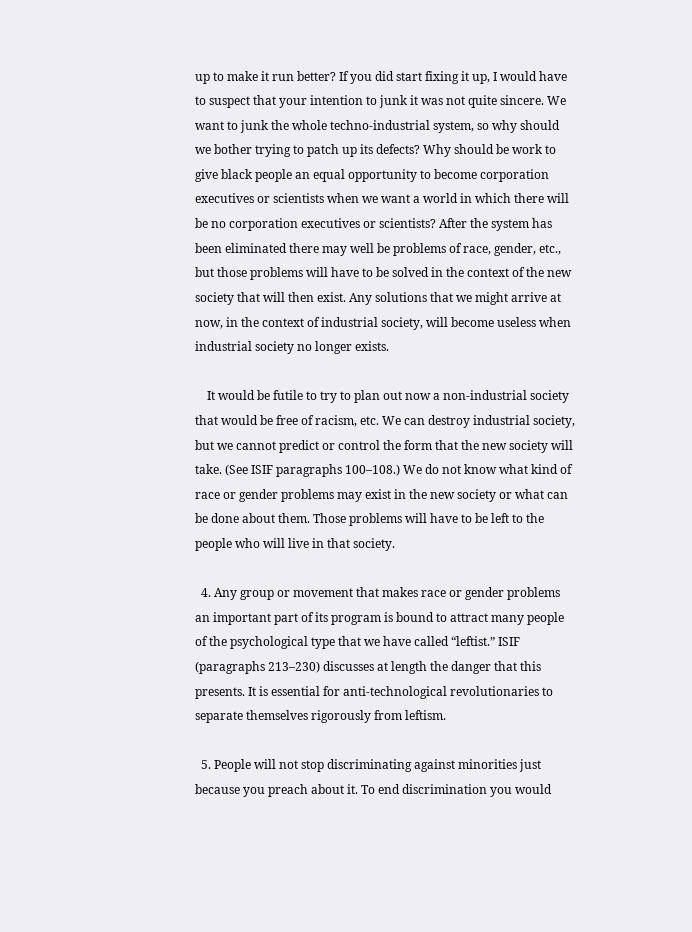up to make it run better? If you did start fixing it up, I would have to suspect that your intention to junk it was not quite sincere. We want to junk the whole techno-industrial system, so why should we bother trying to patch up its defects? Why should be work to give black people an equal opportunity to become corporation executives or scientists when we want a world in which there will be no corporation executives or scientists? After the system has been eliminated there may well be problems of race, gender, etc., but those problems will have to be solved in the context of the new society that will then exist. Any solutions that we might arrive at now, in the context of industrial society, will become useless when industrial society no longer exists.

    It would be futile to try to plan out now a non-industrial society that would be free of racism, etc. We can destroy industrial society, but we cannot predict or control the form that the new society will take. (See ISIF paragraphs 100–108.) We do not know what kind of race or gender problems may exist in the new society or what can be done about them. Those problems will have to be left to the people who will live in that society.

  4. Any group or movement that makes race or gender problems an important part of its program is bound to attract many people of the psychological type that we have called “leftist.” ISIF (paragraphs 213–230) discusses at length the danger that this presents. It is essential for anti-technological revolutionaries to separate themselves rigorously from leftism.

  5. People will not stop discriminating against minorities just because you preach about it. To end discrimination you would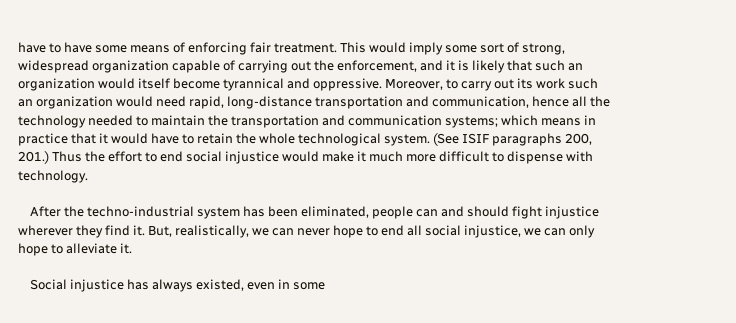have to have some means of enforcing fair treatment. This would imply some sort of strong, widespread organization capable of carrying out the enforcement, and it is likely that such an organization would itself become tyrannical and oppressive. Moreover, to carry out its work such an organization would need rapid, long-distance transportation and communication, hence all the technology needed to maintain the transportation and communication systems; which means in practice that it would have to retain the whole technological system. (See ISIF paragraphs 200, 201.) Thus the effort to end social injustice would make it much more difficult to dispense with technology.

    After the techno-industrial system has been eliminated, people can and should fight injustice wherever they find it. But, realistically, we can never hope to end all social injustice, we can only hope to alleviate it.

    Social injustice has always existed, even in some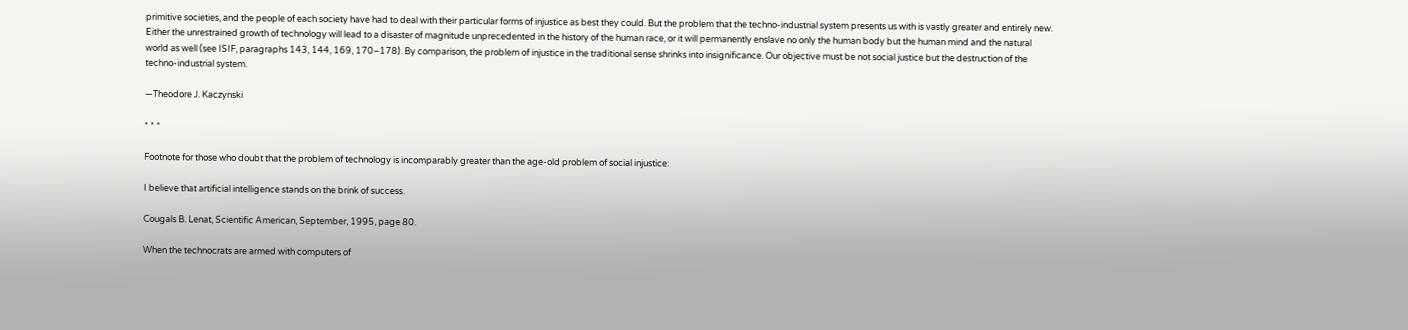primitive societies, and the people of each society have had to deal with their particular forms of injustice as best they could. But the problem that the techno-industrial system presents us with is vastly greater and entirely new. Either the unrestrained growth of technology will lead to a disaster of magnitude unprecedented in the history of the human race, or it will permanently enslave no only the human body but the human mind and the natural world as well (see ISIF, paragraphs 143, 144, 169, 170–178). By comparison, the problem of injustice in the traditional sense shrinks into insignificance. Our objective must be not social justice but the destruction of the techno-industrial system.

—Theodore J. Kaczynski

* * *

Footnote for those who doubt that the problem of technology is incomparably greater than the age-old problem of social injustice:

I believe that artificial intelligence stands on the brink of success.

Cougals B. Lenat, Scientific American, September, 1995, page 80.

When the technocrats are armed with computers of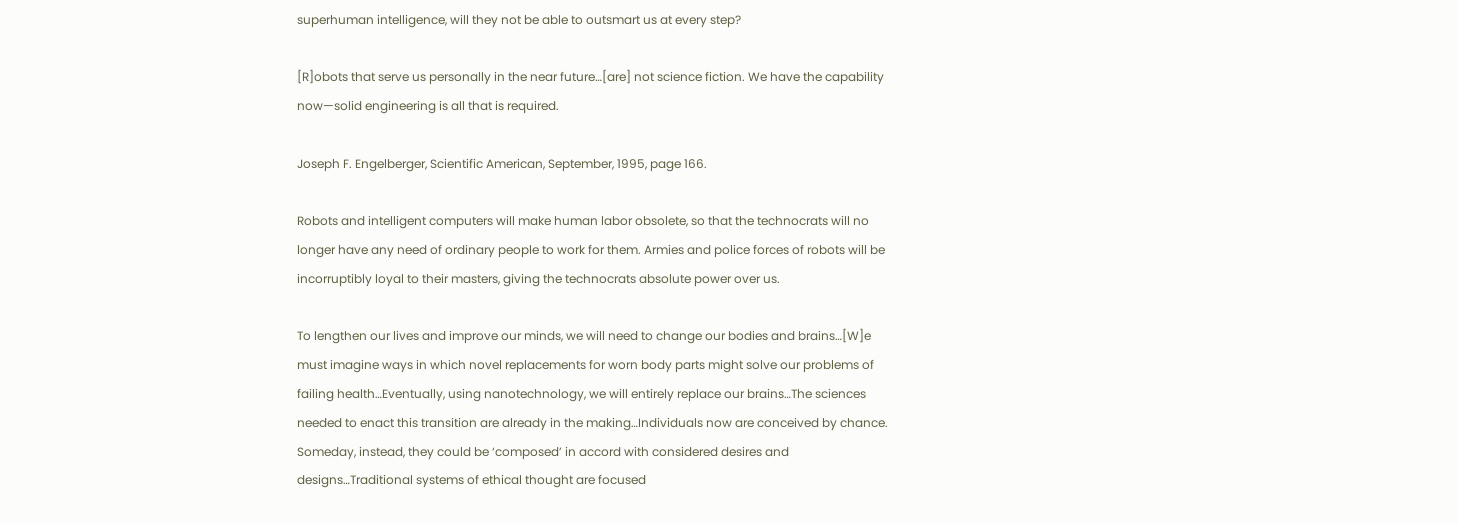superhuman intelligence, will they not be able to outsmart us at every step?

[R]obots that serve us personally in the near future…[are] not science fiction. We have the capability now—solid engineering is all that is required.

Joseph F. Engelberger, Scientific American, September, 1995, page 166.

Robots and intelligent computers will make human labor obsolete, so that the technocrats will no longer have any need of ordinary people to work for them. Armies and police forces of robots will be incorruptibly loyal to their masters, giving the technocrats absolute power over us.

To lengthen our lives and improve our minds, we will need to change our bodies and brains…[W]e must imagine ways in which novel replacements for worn body parts might solve our problems of failing health…Eventually, using nanotechnology, we will entirely replace our brains…The sciences needed to enact this transition are already in the making…Individuals now are conceived by chance. Someday, instead, they could be ‘composed’ in accord with considered desires and designs…Traditional systems of ethical thought are focused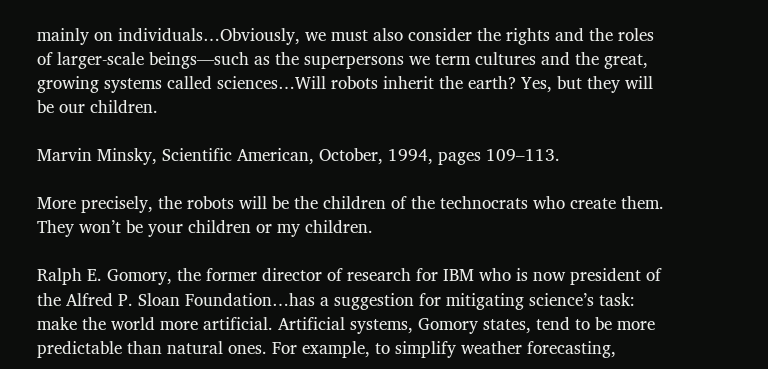mainly on individuals…Obviously, we must also consider the rights and the roles of larger-scale beings—such as the superpersons we term cultures and the great, growing systems called sciences…Will robots inherit the earth? Yes, but they will be our children.

Marvin Minsky, Scientific American, October, 1994, pages 109–113.

More precisely, the robots will be the children of the technocrats who create them. They won’t be your children or my children.

Ralph E. Gomory, the former director of research for IBM who is now president of the Alfred P. Sloan Foundation…has a suggestion for mitigating science’s task: make the world more artificial. Artificial systems, Gomory states, tend to be more predictable than natural ones. For example, to simplify weather forecasting,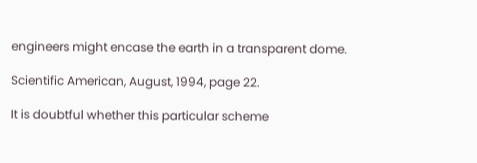engineers might encase the earth in a transparent dome.

Scientific American, August, 1994, page 22.

It is doubtful whether this particular scheme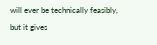will ever be technically feasibly, but it gives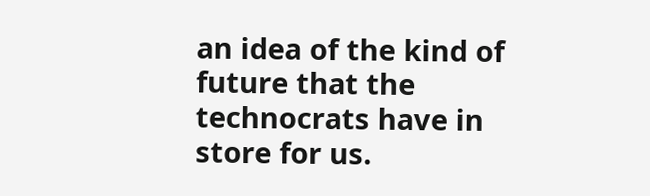an idea of the kind of future that the technocrats have in store for us.